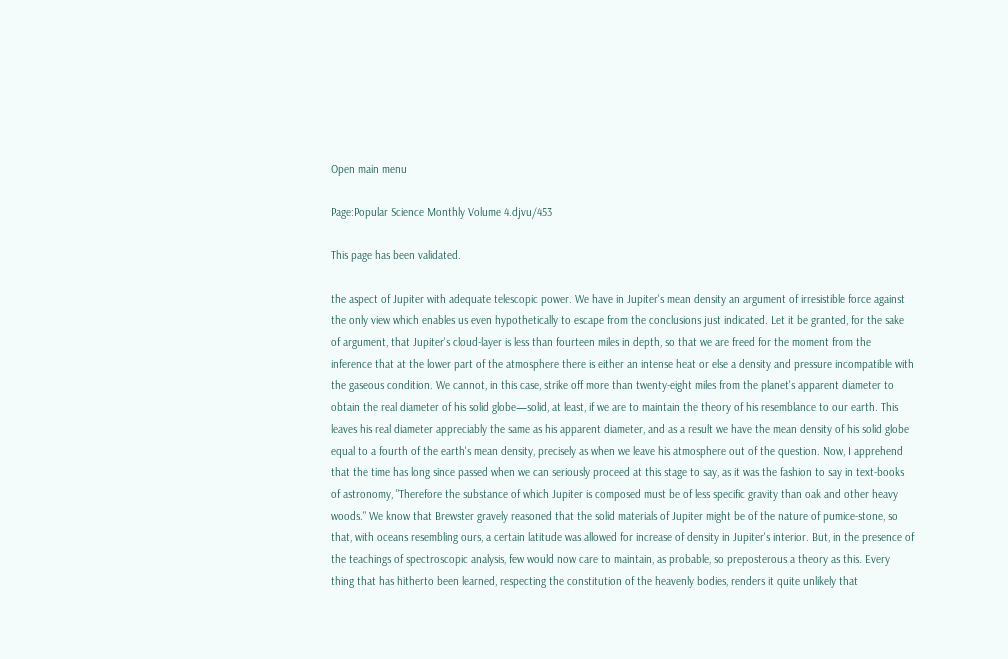Open main menu

Page:Popular Science Monthly Volume 4.djvu/453

This page has been validated.

the aspect of Jupiter with adequate telescopic power. We have in Jupiter's mean density an argument of irresistible force against the only view which enables us even hypothetically to escape from the conclusions just indicated. Let it be granted, for the sake of argument, that Jupiter's cloud-layer is less than fourteen miles in depth, so that we are freed for the moment from the inference that at the lower part of the atmosphere there is either an intense heat or else a density and pressure incompatible with the gaseous condition. We cannot, in this case, strike off more than twenty-eight miles from the planet's apparent diameter to obtain the real diameter of his solid globe—solid, at least, if we are to maintain the theory of his resemblance to our earth. This leaves his real diameter appreciably the same as his apparent diameter, and as a result we have the mean density of his solid globe equal to a fourth of the earth's mean density, precisely as when we leave his atmosphere out of the question. Now, I apprehend that the time has long since passed when we can seriously proceed at this stage to say, as it was the fashion to say in text-books of astronomy, "Therefore the substance of which Jupiter is composed must be of less specific gravity than oak and other heavy woods." We know that Brewster gravely reasoned that the solid materials of Jupiter might be of the nature of pumice-stone, so that, with oceans resembling ours, a certain latitude was allowed for increase of density in Jupiter's interior. But, in the presence of the teachings of spectroscopic analysis, few would now care to maintain, as probable, so preposterous a theory as this. Every thing that has hitherto been learned, respecting the constitution of the heavenly bodies, renders it quite unlikely that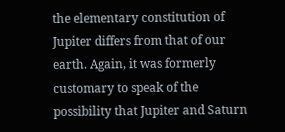the elementary constitution of Jupiter differs from that of our earth. Again, it was formerly customary to speak of the possibility that Jupiter and Saturn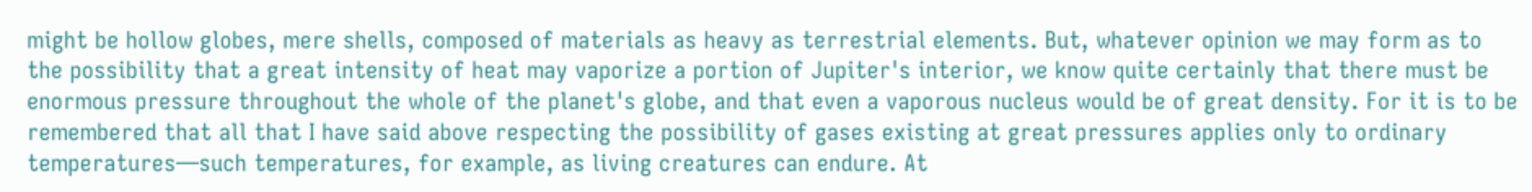might be hollow globes, mere shells, composed of materials as heavy as terrestrial elements. But, whatever opinion we may form as to the possibility that a great intensity of heat may vaporize a portion of Jupiter's interior, we know quite certainly that there must be enormous pressure throughout the whole of the planet's globe, and that even a vaporous nucleus would be of great density. For it is to be remembered that all that I have said above respecting the possibility of gases existing at great pressures applies only to ordinary temperatures—such temperatures, for example, as living creatures can endure. At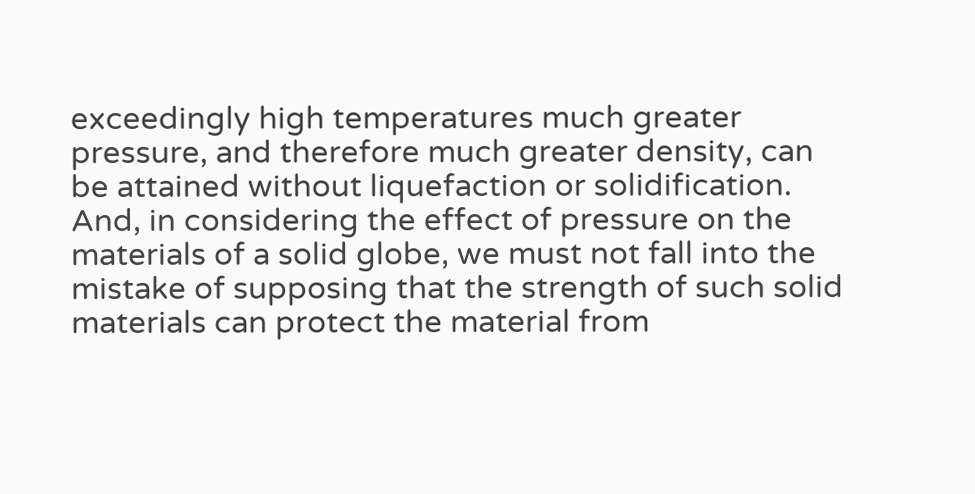exceedingly high temperatures much greater pressure, and therefore much greater density, can be attained without liquefaction or solidification. And, in considering the effect of pressure on the materials of a solid globe, we must not fall into the mistake of supposing that the strength of such solid materials can protect the material from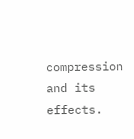compression and its effects.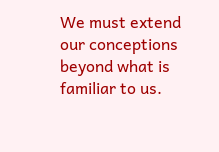We must extend our conceptions beyond what is familiar to us.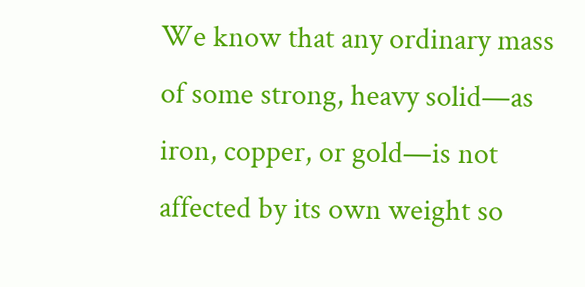We know that any ordinary mass of some strong, heavy solid—as iron, copper, or gold—is not affected by its own weight so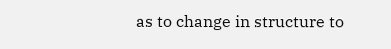as to change in structure to